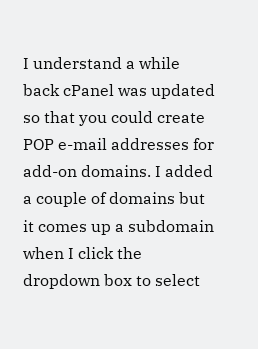I understand a while back cPanel was updated so that you could create POP e-mail addresses for add-on domains. I added a couple of domains but it comes up a subdomain when I click the dropdown box to select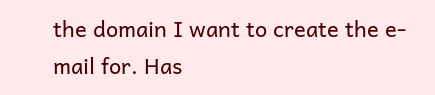the domain I want to create the e-mail for. Has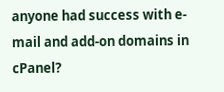anyone had success with e-mail and add-on domains in cPanel?